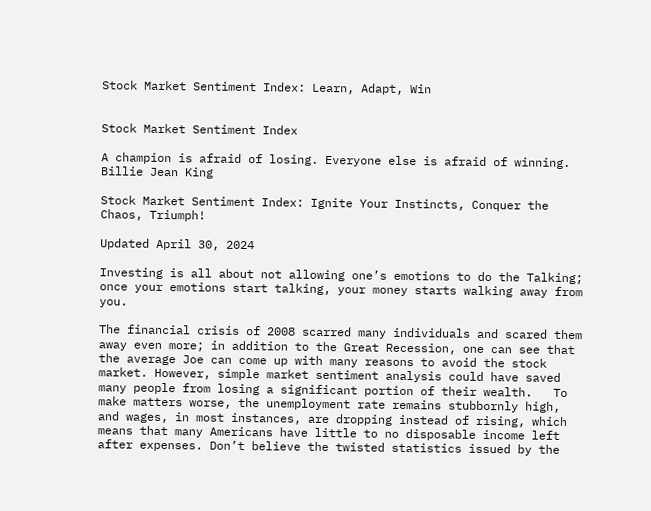Stock Market Sentiment Index: Learn, Adapt, Win


Stock Market Sentiment Index

A champion is afraid of losing. Everyone else is afraid of winning.  Billie Jean King

Stock Market Sentiment Index: Ignite Your Instincts, Conquer the Chaos, Triumph!

Updated April 30, 2024

Investing is all about not allowing one’s emotions to do the Talking; once your emotions start talking, your money starts walking away from you.

The financial crisis of 2008 scarred many individuals and scared them away even more; in addition to the Great Recession, one can see that the average Joe can come up with many reasons to avoid the stock market. However, simple market sentiment analysis could have saved many people from losing a significant portion of their wealth.   To make matters worse, the unemployment rate remains stubbornly high, and wages, in most instances, are dropping instead of rising, which means that many Americans have little to no disposable income left after expenses. Don’t believe the twisted statistics issued by the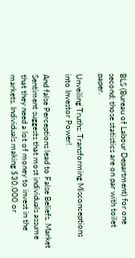BLS (Bureau of Labour Department) for one second; those statistics are on par with toilet paper.

Unveiling Truths: Transforming Misconceptions into Investor Power!

And false Perceptions lead to False Beliefs. Market Sentiment suggests that most individuals assume that they need a lot of money to invest in the markets. Individuals making $30,000 or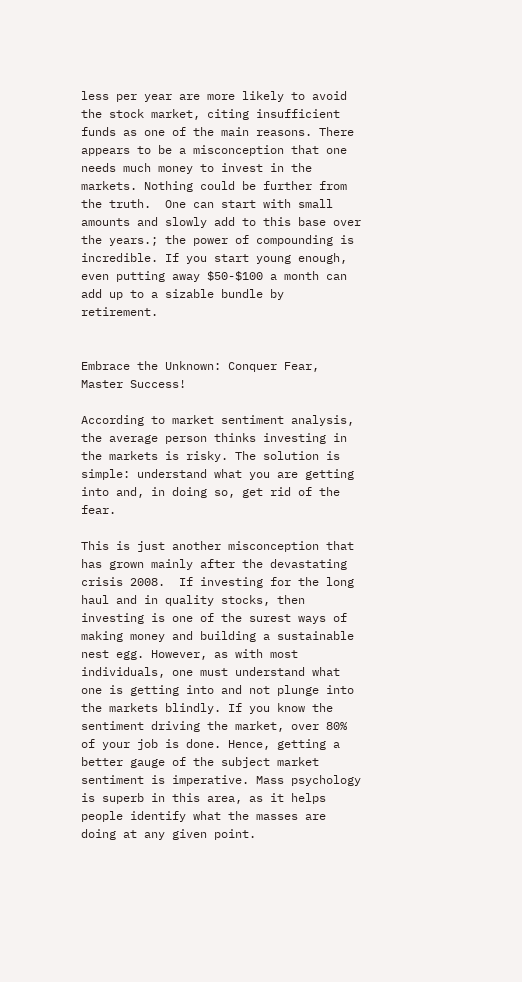less per year are more likely to avoid the stock market, citing insufficient funds as one of the main reasons. There appears to be a misconception that one needs much money to invest in the markets. Nothing could be further from the truth.  One can start with small amounts and slowly add to this base over the years.; the power of compounding is incredible. If you start young enough, even putting away $50-$100 a month can add up to a sizable bundle by retirement.


Embrace the Unknown: Conquer Fear, Master Success!

According to market sentiment analysis, the average person thinks investing in the markets is risky. The solution is simple: understand what you are getting into and, in doing so, get rid of the fear.

This is just another misconception that has grown mainly after the devastating crisis 2008.  If investing for the long haul and in quality stocks, then investing is one of the surest ways of making money and building a sustainable nest egg. However, as with most individuals, one must understand what one is getting into and not plunge into the markets blindly. If you know the sentiment driving the market, over 80% of your job is done. Hence, getting a better gauge of the subject market sentiment is imperative. Mass psychology is superb in this area, as it helps people identify what the masses are doing at any given point.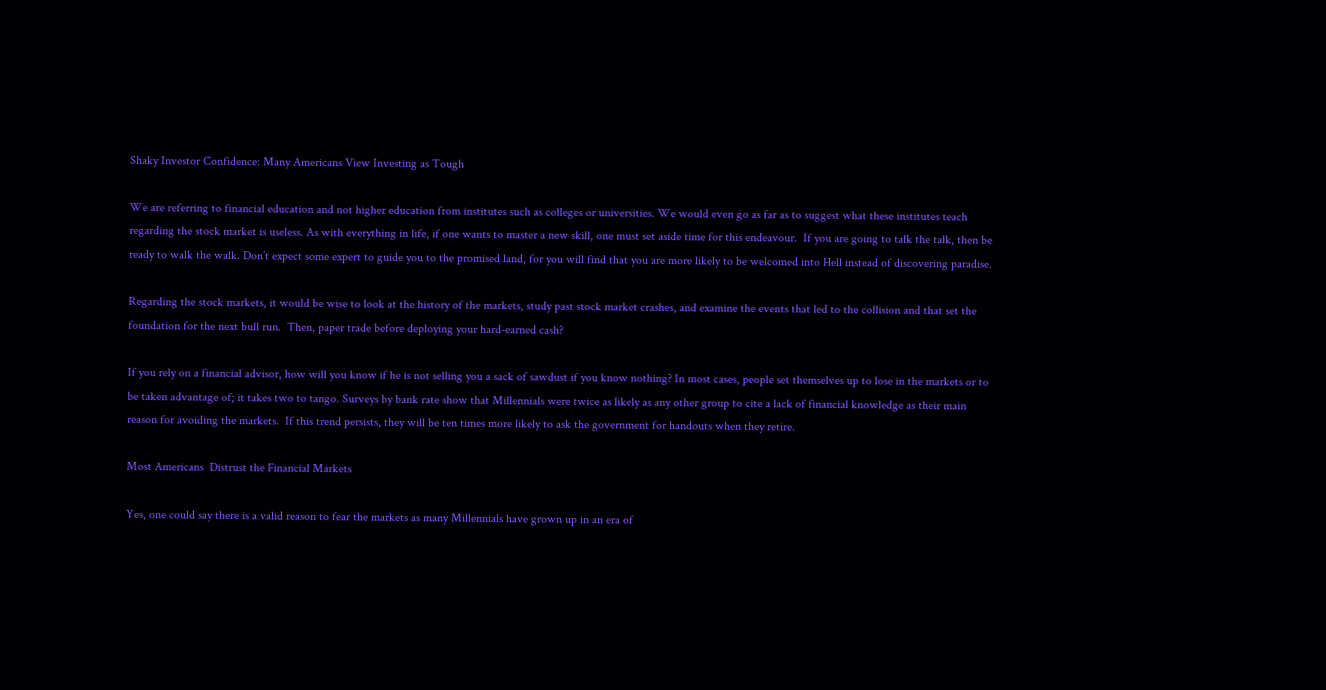Shaky Investor Confidence: Many Americans View Investing as Tough

We are referring to financial education and not higher education from institutes such as colleges or universities. We would even go as far as to suggest what these institutes teach regarding the stock market is useless. As with everything in life, if one wants to master a new skill, one must set aside time for this endeavour.  If you are going to talk the talk, then be ready to walk the walk. Don’t expect some expert to guide you to the promised land, for you will find that you are more likely to be welcomed into Hell instead of discovering paradise.

Regarding the stock markets, it would be wise to look at the history of the markets, study past stock market crashes, and examine the events that led to the collision and that set the foundation for the next bull run.  Then, paper trade before deploying your hard-earned cash?

If you rely on a financial advisor, how will you know if he is not selling you a sack of sawdust if you know nothing? In most cases, people set themselves up to lose in the markets or to be taken advantage of; it takes two to tango. Surveys by bank rate show that Millennials were twice as likely as any other group to cite a lack of financial knowledge as their main reason for avoiding the markets.  If this trend persists, they will be ten times more likely to ask the government for handouts when they retire.

Most Americans  Distrust the Financial Markets

Yes, one could say there is a valid reason to fear the markets as many Millennials have grown up in an era of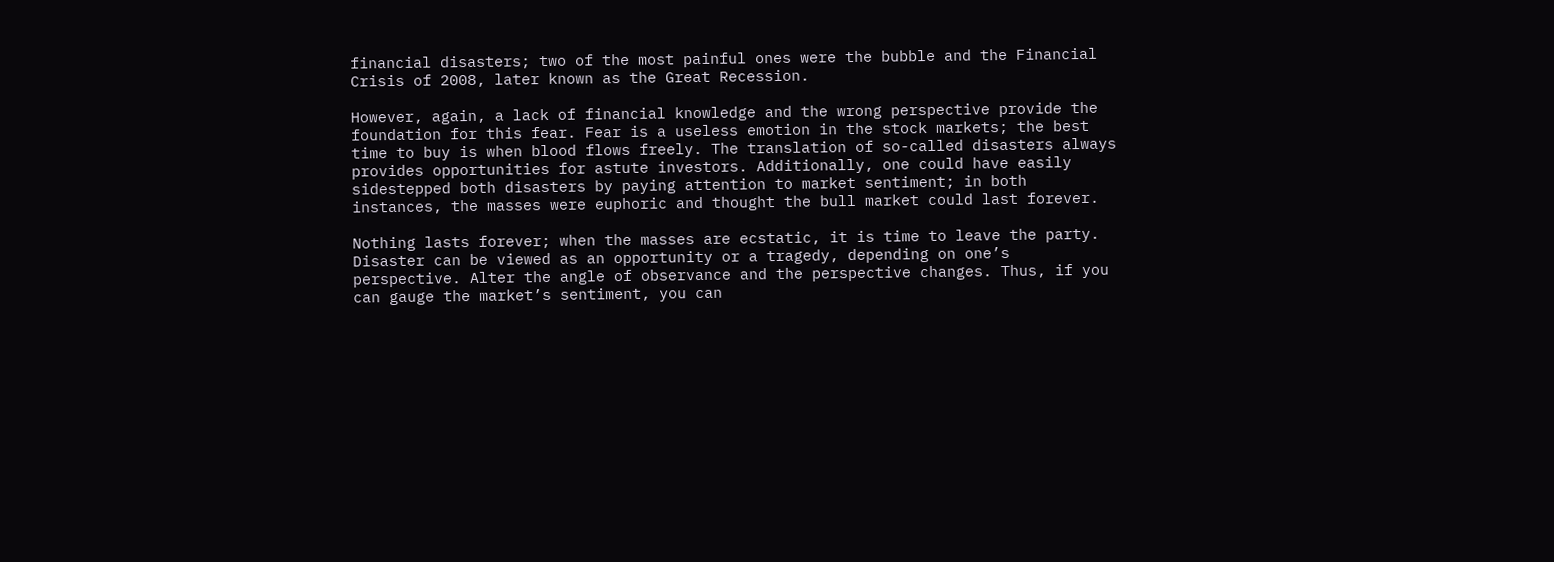financial disasters; two of the most painful ones were the bubble and the Financial Crisis of 2008, later known as the Great Recession.

However, again, a lack of financial knowledge and the wrong perspective provide the foundation for this fear. Fear is a useless emotion in the stock markets; the best time to buy is when blood flows freely. The translation of so-called disasters always provides opportunities for astute investors. Additionally, one could have easily sidestepped both disasters by paying attention to market sentiment; in both instances, the masses were euphoric and thought the bull market could last forever.

Nothing lasts forever; when the masses are ecstatic, it is time to leave the party. Disaster can be viewed as an opportunity or a tragedy, depending on one’s perspective. Alter the angle of observance and the perspective changes. Thus, if you can gauge the market’s sentiment, you can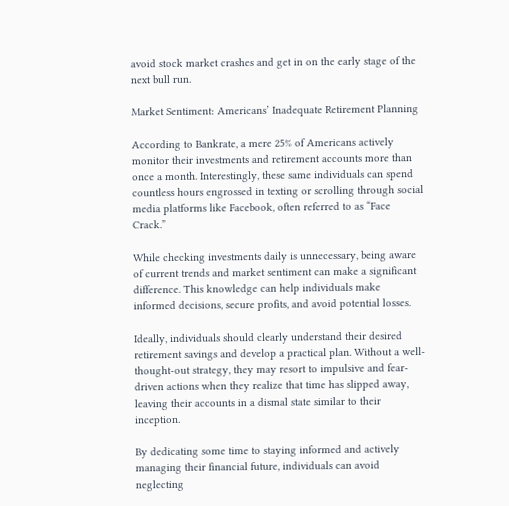avoid stock market crashes and get in on the early stage of the next bull run.

Market Sentiment: Americans’ Inadequate Retirement Planning

According to Bankrate, a mere 25% of Americans actively monitor their investments and retirement accounts more than once a month. Interestingly, these same individuals can spend countless hours engrossed in texting or scrolling through social media platforms like Facebook, often referred to as “Face Crack.”

While checking investments daily is unnecessary, being aware of current trends and market sentiment can make a significant difference. This knowledge can help individuals make informed decisions, secure profits, and avoid potential losses.

Ideally, individuals should clearly understand their desired retirement savings and develop a practical plan. Without a well-thought-out strategy, they may resort to impulsive and fear-driven actions when they realize that time has slipped away, leaving their accounts in a dismal state similar to their inception.

By dedicating some time to staying informed and actively managing their financial future, individuals can avoid neglecting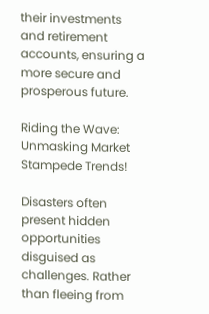their investments and retirement accounts, ensuring a more secure and prosperous future.

Riding the Wave: Unmasking Market Stampede Trends!

Disasters often present hidden opportunities disguised as challenges. Rather than fleeing from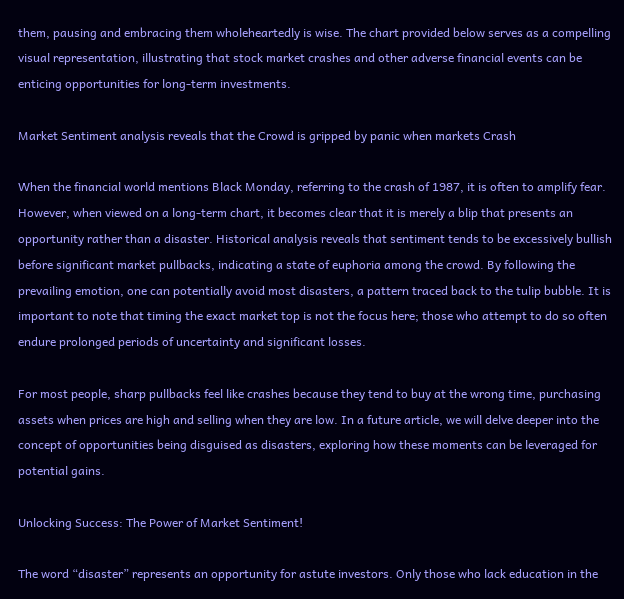them, pausing and embracing them wholeheartedly is wise. The chart provided below serves as a compelling visual representation, illustrating that stock market crashes and other adverse financial events can be enticing opportunities for long-term investments.

Market Sentiment analysis reveals that the Crowd is gripped by panic when markets Crash

When the financial world mentions Black Monday, referring to the crash of 1987, it is often to amplify fear. However, when viewed on a long-term chart, it becomes clear that it is merely a blip that presents an opportunity rather than a disaster. Historical analysis reveals that sentiment tends to be excessively bullish before significant market pullbacks, indicating a state of euphoria among the crowd. By following the prevailing emotion, one can potentially avoid most disasters, a pattern traced back to the tulip bubble. It is important to note that timing the exact market top is not the focus here; those who attempt to do so often endure prolonged periods of uncertainty and significant losses.

For most people, sharp pullbacks feel like crashes because they tend to buy at the wrong time, purchasing assets when prices are high and selling when they are low. In a future article, we will delve deeper into the concept of opportunities being disguised as disasters, exploring how these moments can be leveraged for potential gains.

Unlocking Success: The Power of Market Sentiment!

The word “disaster” represents an opportunity for astute investors. Only those who lack education in the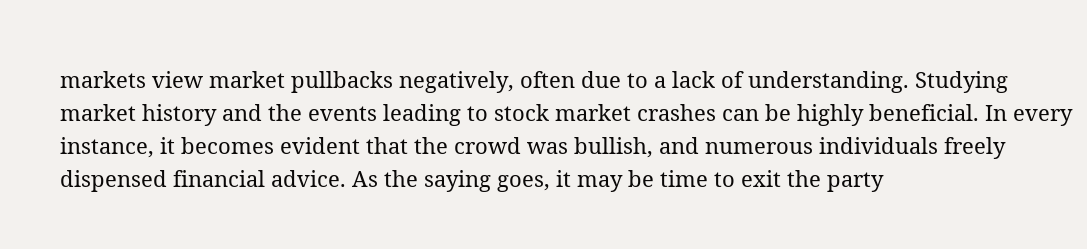markets view market pullbacks negatively, often due to a lack of understanding. Studying market history and the events leading to stock market crashes can be highly beneficial. In every instance, it becomes evident that the crowd was bullish, and numerous individuals freely dispensed financial advice. As the saying goes, it may be time to exit the party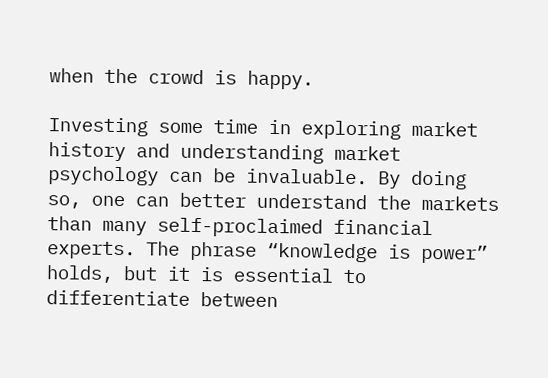when the crowd is happy.

Investing some time in exploring market history and understanding market psychology can be invaluable. By doing so, one can better understand the markets than many self-proclaimed financial experts. The phrase “knowledge is power” holds, but it is essential to differentiate between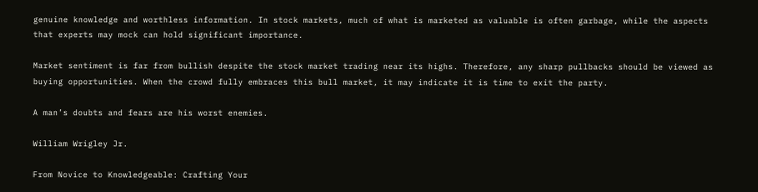genuine knowledge and worthless information. In stock markets, much of what is marketed as valuable is often garbage, while the aspects that experts may mock can hold significant importance.

Market sentiment is far from bullish despite the stock market trading near its highs. Therefore, any sharp pullbacks should be viewed as buying opportunities. When the crowd fully embraces this bull market, it may indicate it is time to exit the party.

A man’s doubts and fears are his worst enemies.

William Wrigley Jr.

From Novice to Knowledgeable: Crafting Your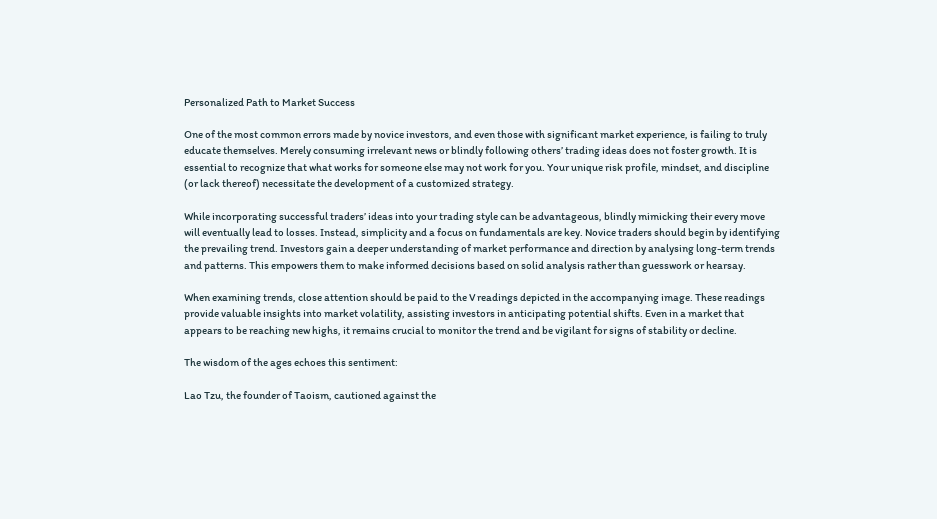Personalized Path to Market Success

One of the most common errors made by novice investors, and even those with significant market experience, is failing to truly educate themselves. Merely consuming irrelevant news or blindly following others’ trading ideas does not foster growth. It is essential to recognize that what works for someone else may not work for you. Your unique risk profile, mindset, and discipline (or lack thereof) necessitate the development of a customized strategy.

While incorporating successful traders’ ideas into your trading style can be advantageous, blindly mimicking their every move will eventually lead to losses. Instead, simplicity and a focus on fundamentals are key. Novice traders should begin by identifying the prevailing trend. Investors gain a deeper understanding of market performance and direction by analysing long-term trends and patterns. This empowers them to make informed decisions based on solid analysis rather than guesswork or hearsay.

When examining trends, close attention should be paid to the V readings depicted in the accompanying image. These readings provide valuable insights into market volatility, assisting investors in anticipating potential shifts. Even in a market that appears to be reaching new highs, it remains crucial to monitor the trend and be vigilant for signs of stability or decline.

The wisdom of the ages echoes this sentiment:

Lao Tzu, the founder of Taoism, cautioned against the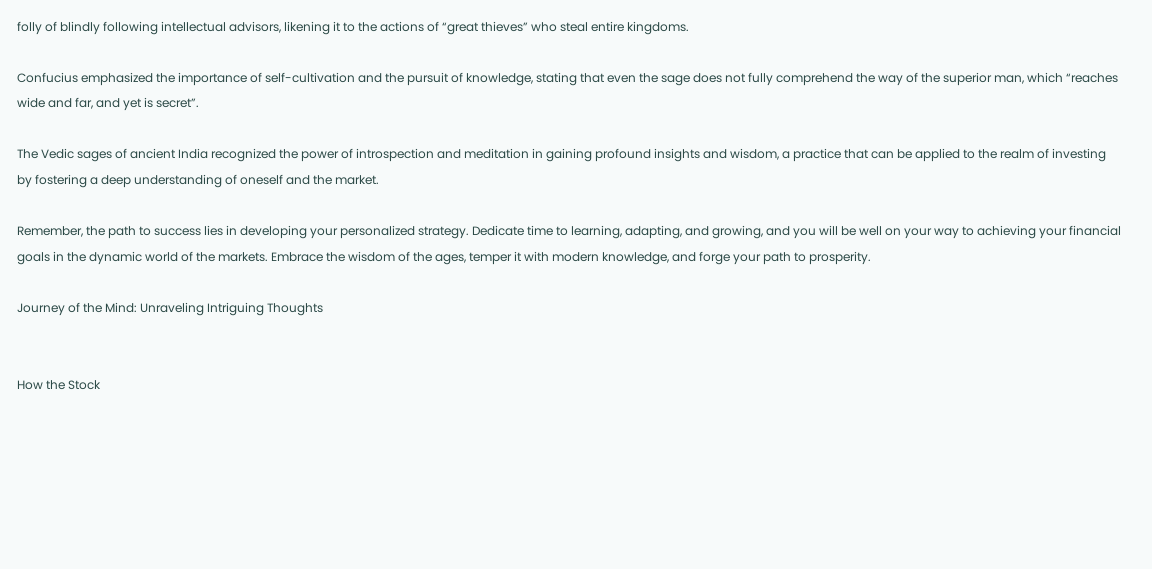folly of blindly following intellectual advisors, likening it to the actions of “great thieves” who steal entire kingdoms.

Confucius emphasized the importance of self-cultivation and the pursuit of knowledge, stating that even the sage does not fully comprehend the way of the superior man, which “reaches wide and far, and yet is secret”.

The Vedic sages of ancient India recognized the power of introspection and meditation in gaining profound insights and wisdom, a practice that can be applied to the realm of investing by fostering a deep understanding of oneself and the market.

Remember, the path to success lies in developing your personalized strategy. Dedicate time to learning, adapting, and growing, and you will be well on your way to achieving your financial goals in the dynamic world of the markets. Embrace the wisdom of the ages, temper it with modern knowledge, and forge your path to prosperity.

Journey of the Mind: Unraveling Intriguing Thoughts


How the Stock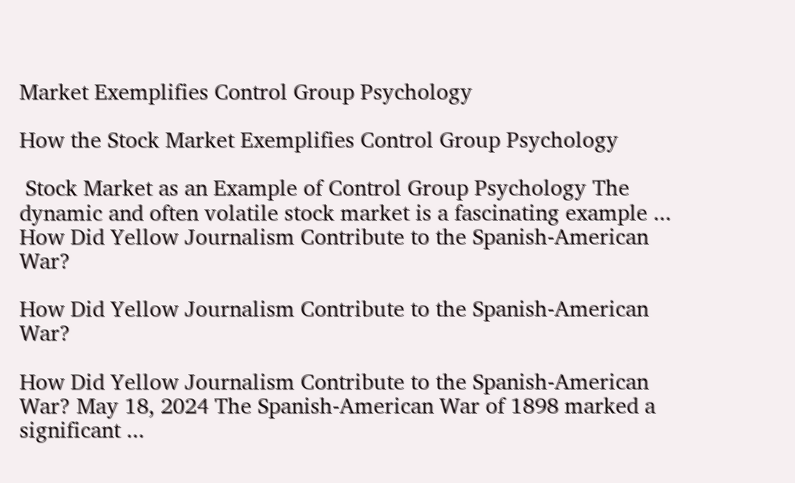Market Exemplifies Control Group Psychology

How the Stock Market Exemplifies Control Group Psychology

 Stock Market as an Example of Control Group Psychology The dynamic and often volatile stock market is a fascinating example ...
How Did Yellow Journalism Contribute to the Spanish-American War?

How Did Yellow Journalism Contribute to the Spanish-American War?

How Did Yellow Journalism Contribute to the Spanish-American War? May 18, 2024 The Spanish-American War of 1898 marked a significant ...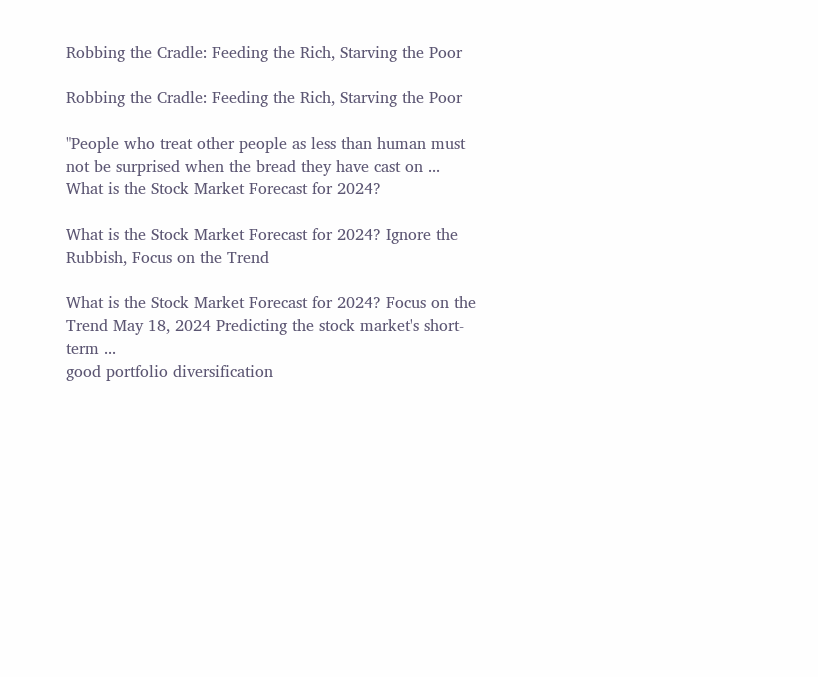Robbing the Cradle: Feeding the Rich, Starving the Poor

Robbing the Cradle: Feeding the Rich, Starving the Poor

"People who treat other people as less than human must not be surprised when the bread they have cast on ...
What is the Stock Market Forecast for 2024?

What is the Stock Market Forecast for 2024? Ignore the Rubbish, Focus on the Trend

What is the Stock Market Forecast for 2024? Focus on the Trend May 18, 2024 Predicting the stock market's short-term ...
good portfolio diversification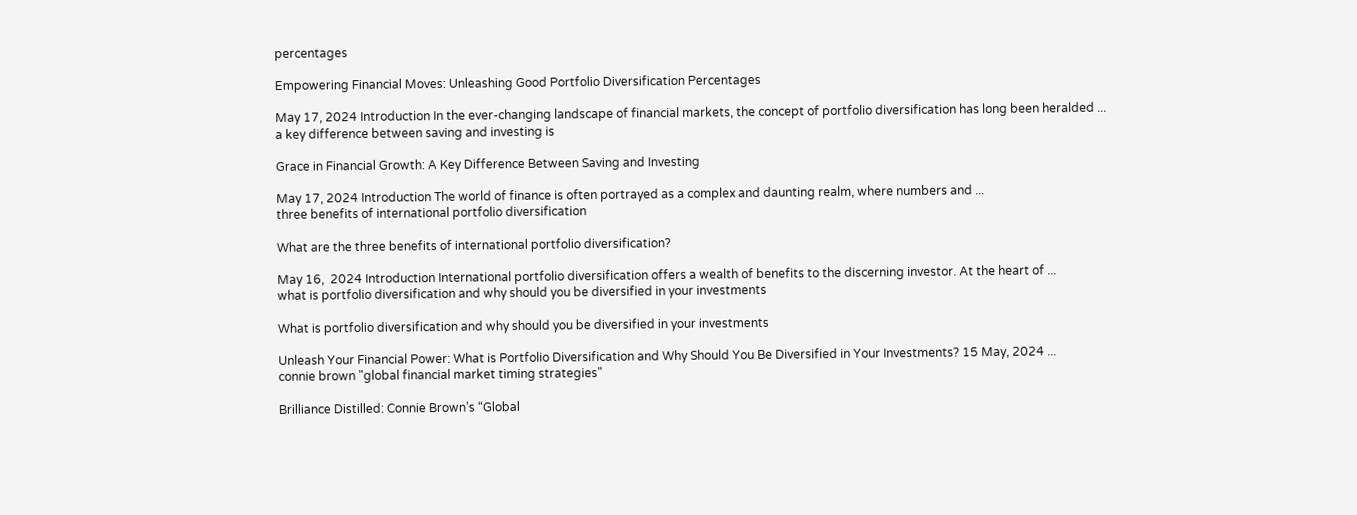percentages

Empowering Financial Moves: Unleashing Good Portfolio Diversification Percentages

May 17, 2024 Introduction In the ever-changing landscape of financial markets, the concept of portfolio diversification has long been heralded ...
a key difference between saving and investing is

Grace in Financial Growth: A Key Difference Between Saving and Investing

May 17, 2024 Introduction The world of finance is often portrayed as a complex and daunting realm, where numbers and ...
three benefits of international portfolio diversification

What are the three benefits of international portfolio diversification?

May 16,  2024 Introduction International portfolio diversification offers a wealth of benefits to the discerning investor. At the heart of ...
what is portfolio diversification and why should you be diversified in your investments

What is portfolio diversification and why should you be diversified in your investments

Unleash Your Financial Power: What is Portfolio Diversification and Why Should You Be Diversified in Your Investments? 15 May, 2024 ...
connie brown "global financial market timing strategies"

Brilliance Distilled: Connie Brown’s “Global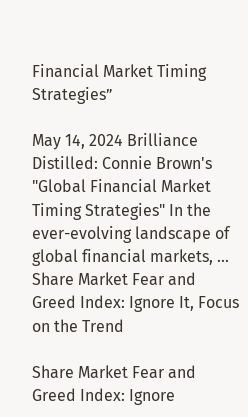Financial Market Timing Strategies”

May 14, 2024 Brilliance Distilled: Connie Brown's "Global Financial Market Timing Strategies" In the ever-evolving landscape of global financial markets, ...
Share Market Fear and Greed Index: Ignore It, Focus on the Trend

Share Market Fear and Greed Index: Ignore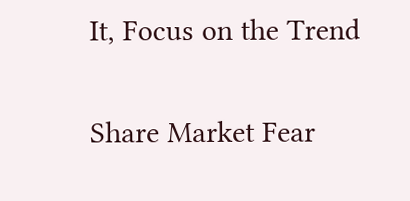It, Focus on the Trend

Share Market Fear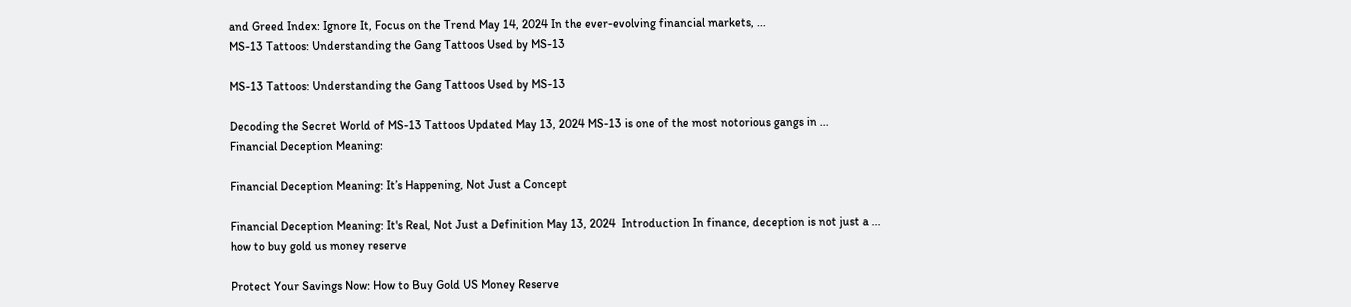and Greed Index: Ignore It, Focus on the Trend May 14, 2024 In the ever-evolving financial markets, ...
MS-13 Tattoos: Understanding the Gang Tattoos Used by MS-13

MS-13 Tattoos: Understanding the Gang Tattoos Used by MS-13

Decoding the Secret World of MS-13 Tattoos Updated May 13, 2024 MS-13 is one of the most notorious gangs in ...
Financial Deception Meaning:

Financial Deception Meaning: It’s Happening, Not Just a Concept

Financial Deception Meaning: It's Real, Not Just a Definition May 13, 2024  Introduction In finance, deception is not just a ...
how to buy gold us money reserve

Protect Your Savings Now: How to Buy Gold US Money Reserve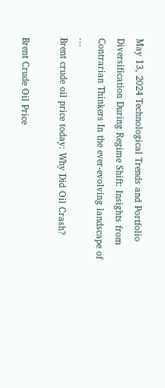May 13, 2024 Technological Trends and Portfolio Diversification During Regime Shift: Insights from Contrarian Thinkers In the ever-evolving landscape of ...
Brent crude oil price today: Why Did Oil Crash?

Brent Crude Oil Price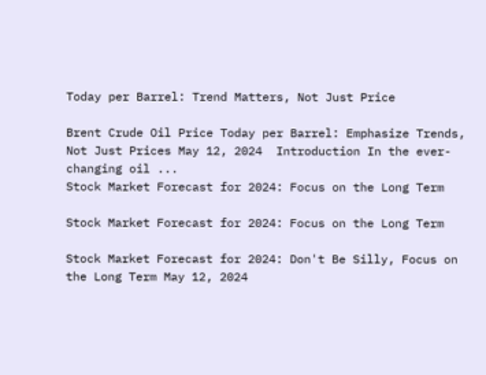Today per Barrel: Trend Matters, Not Just Price

Brent Crude Oil Price Today per Barrel: Emphasize Trends, Not Just Prices May 12, 2024  Introduction In the ever-changing oil ...
Stock Market Forecast for 2024: Focus on the Long Term

Stock Market Forecast for 2024: Focus on the Long Term

Stock Market Forecast for 2024: Don't Be Silly, Focus on the Long Term May 12, 2024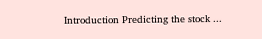Introduction Predicting the stock ...